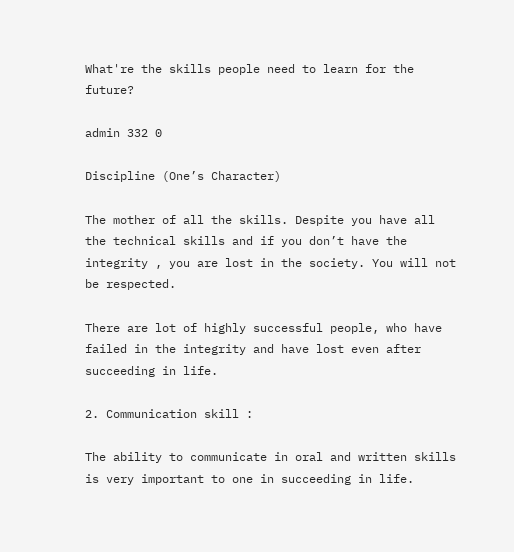What're the skills people need to learn for the future?

admin 332 0

Discipline (One’s Character)

The mother of all the skills. Despite you have all the technical skills and if you don’t have the integrity , you are lost in the society. You will not be respected.

There are lot of highly successful people, who have failed in the integrity and have lost even after succeeding in life.

2. Communication skill :

The ability to communicate in oral and written skills is very important to one in succeeding in life.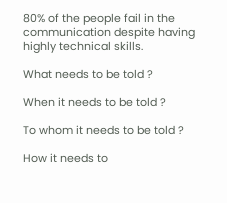80% of the people fail in the communication despite having highly technical skills.

What needs to be told ?

When it needs to be told ?

To whom it needs to be told ?

How it needs to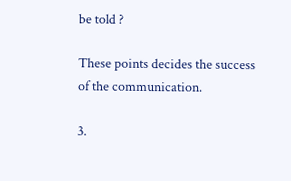be told ?

These points decides the success of the communication.

3.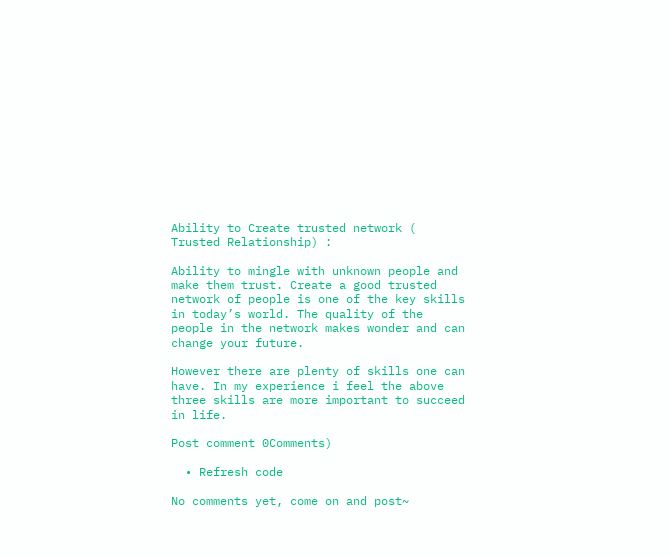Ability to Create trusted network ( Trusted Relationship) :

Ability to mingle with unknown people and make them trust. Create a good trusted network of people is one of the key skills in today’s world. The quality of the people in the network makes wonder and can change your future.

However there are plenty of skills one can have. In my experience i feel the above three skills are more important to succeed in life.

Post comment 0Comments)

  • Refresh code

No comments yet, come on and post~